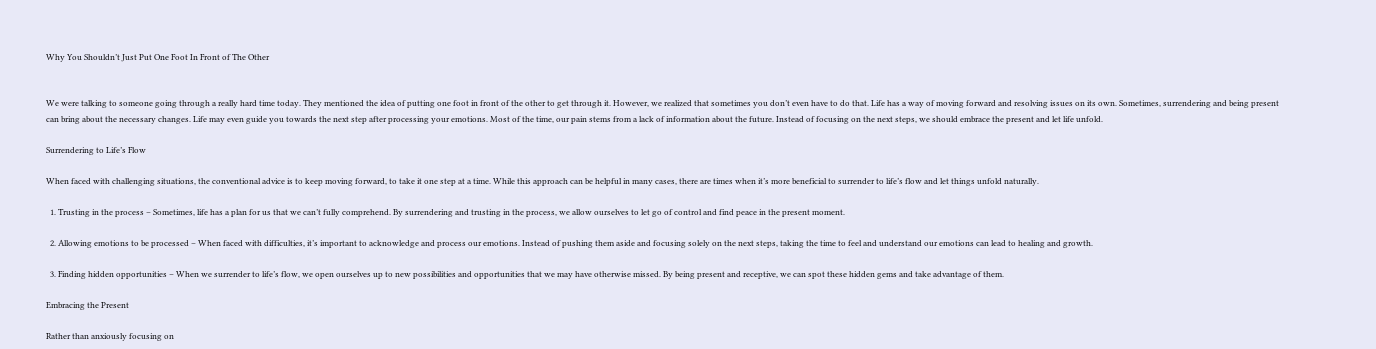Why You Shouldn’t Just Put One Foot In Front of The Other


We were talking to someone going through a really hard time today. They mentioned the idea of putting one foot in front of the other to get through it. However, we realized that sometimes you don’t even have to do that. Life has a way of moving forward and resolving issues on its own. Sometimes, surrendering and being present can bring about the necessary changes. Life may even guide you towards the next step after processing your emotions. Most of the time, our pain stems from a lack of information about the future. Instead of focusing on the next steps, we should embrace the present and let life unfold.

Surrendering to Life’s Flow

When faced with challenging situations, the conventional advice is to keep moving forward, to take it one step at a time. While this approach can be helpful in many cases, there are times when it’s more beneficial to surrender to life’s flow and let things unfold naturally.

  1. Trusting in the process – Sometimes, life has a plan for us that we can’t fully comprehend. By surrendering and trusting in the process, we allow ourselves to let go of control and find peace in the present moment.

  2. Allowing emotions to be processed – When faced with difficulties, it’s important to acknowledge and process our emotions. Instead of pushing them aside and focusing solely on the next steps, taking the time to feel and understand our emotions can lead to healing and growth.

  3. Finding hidden opportunities – When we surrender to life’s flow, we open ourselves up to new possibilities and opportunities that we may have otherwise missed. By being present and receptive, we can spot these hidden gems and take advantage of them.

Embracing the Present

Rather than anxiously focusing on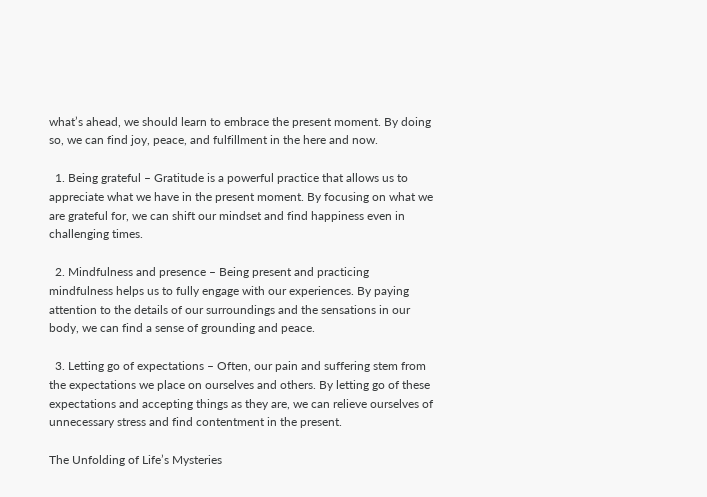what’s ahead, we should learn to embrace the present moment. By doing so, we can find joy, peace, and fulfillment in the here and now.

  1. Being grateful – Gratitude is a powerful practice that allows us to appreciate what we have in the present moment. By focusing on what we are grateful for, we can shift our mindset and find happiness even in challenging times.

  2. Mindfulness and presence – Being present and practicing mindfulness helps us to fully engage with our experiences. By paying attention to the details of our surroundings and the sensations in our body, we can find a sense of grounding and peace.

  3. Letting go of expectations – Often, our pain and suffering stem from the expectations we place on ourselves and others. By letting go of these expectations and accepting things as they are, we can relieve ourselves of unnecessary stress and find contentment in the present.

The Unfolding of Life’s Mysteries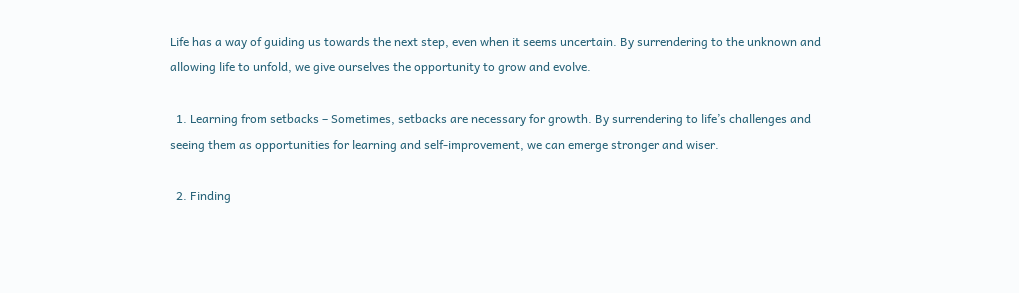Life has a way of guiding us towards the next step, even when it seems uncertain. By surrendering to the unknown and allowing life to unfold, we give ourselves the opportunity to grow and evolve.

  1. Learning from setbacks – Sometimes, setbacks are necessary for growth. By surrendering to life’s challenges and seeing them as opportunities for learning and self-improvement, we can emerge stronger and wiser.

  2. Finding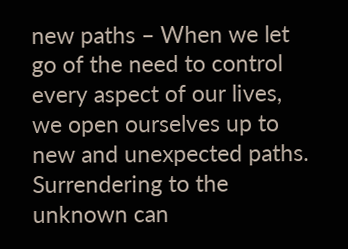new paths – When we let go of the need to control every aspect of our lives, we open ourselves up to new and unexpected paths. Surrendering to the unknown can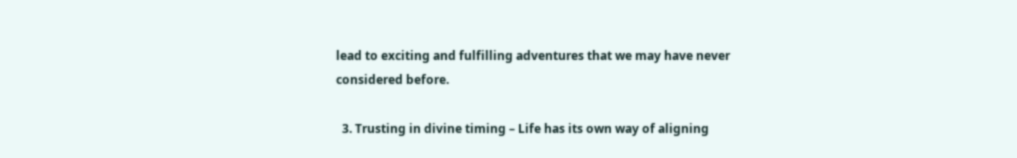lead to exciting and fulfilling adventures that we may have never considered before.

  3. Trusting in divine timing – Life has its own way of aligning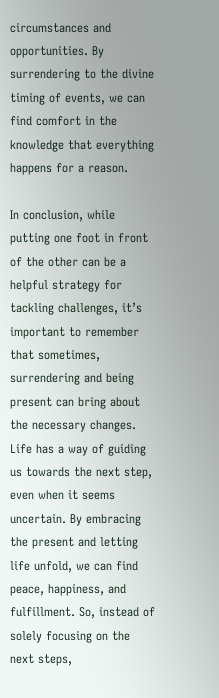circumstances and opportunities. By surrendering to the divine timing of events, we can find comfort in the knowledge that everything happens for a reason.

In conclusion, while putting one foot in front of the other can be a helpful strategy for tackling challenges, it’s important to remember that sometimes, surrendering and being present can bring about the necessary changes. Life has a way of guiding us towards the next step, even when it seems uncertain. By embracing the present and letting life unfold, we can find peace, happiness, and fulfillment. So, instead of solely focusing on the next steps,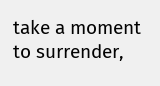take a moment to surrender,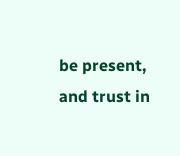be present, and trust in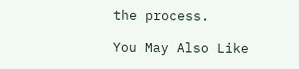the process.

You May Also Like